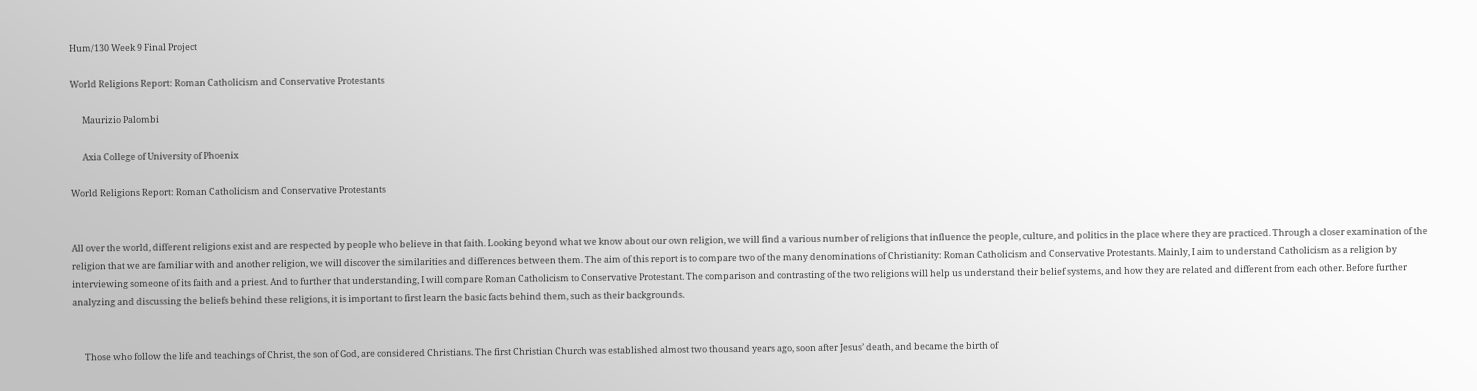Hum/130 Week 9 Final Project

World Religions Report: Roman Catholicism and Conservative Protestants

      Maurizio Palombi

      Axia College of University of Phoenix

World Religions Report: Roman Catholicism and Conservative Protestants


All over the world, different religions exist and are respected by people who believe in that faith. Looking beyond what we know about our own religion, we will find a various number of religions that influence the people, culture, and politics in the place where they are practiced. Through a closer examination of the religion that we are familiar with and another religion, we will discover the similarities and differences between them. The aim of this report is to compare two of the many denominations of Christianity: Roman Catholicism and Conservative Protestants. Mainly, I aim to understand Catholicism as a religion by interviewing someone of its faith and a priest. And to further that understanding, I will compare Roman Catholicism to Conservative Protestant. The comparison and contrasting of the two religions will help us understand their belief systems, and how they are related and different from each other. Before further analyzing and discussing the beliefs behind these religions, it is important to first learn the basic facts behind them, such as their backgrounds.


      Those who follow the life and teachings of Christ, the son of God, are considered Christians. The first Christian Church was established almost two thousand years ago, soon after Jesus’ death, and became the birth of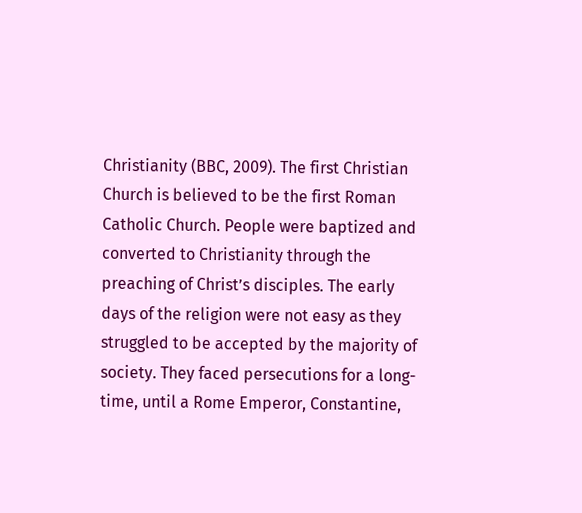Christianity (BBC, 2009). The first Christian Church is believed to be the first Roman Catholic Church. People were baptized and converted to Christianity through the preaching of Christ’s disciples. The early days of the religion were not easy as they struggled to be accepted by the majority of society. They faced persecutions for a long-time, until a Rome Emperor, Constantine,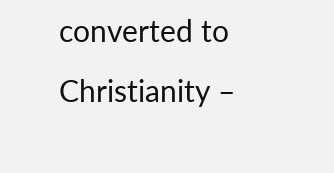converted to Christianity –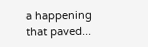a happening that paved...